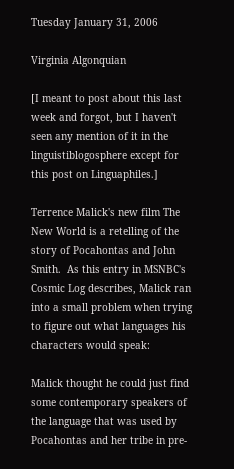Tuesday January 31, 2006

Virginia Algonquian

[I meant to post about this last week and forgot, but I haven't seen any mention of it in the linguistiblogosphere except for this post on Linguaphiles.]

Terrence Malick's new film The New World is a retelling of the story of Pocahontas and John Smith.  As this entry in MSNBC's Cosmic Log describes, Malick ran into a small problem when trying to figure out what languages his characters would speak:

Malick thought he could just find some contemporary speakers of the language that was used by Pocahontas and her tribe in pre-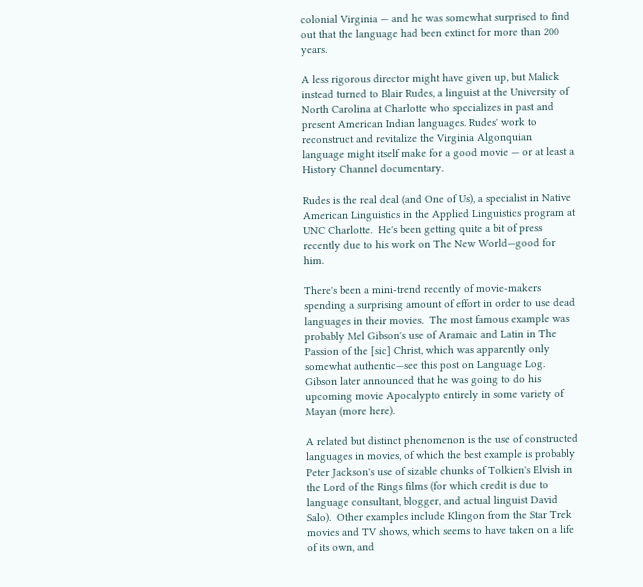colonial Virginia — and he was somewhat surprised to find out that the language had been extinct for more than 200 years.

A less rigorous director might have given up, but Malick instead turned to Blair Rudes, a linguist at the University of North Carolina at Charlotte who specializes in past and present American Indian languages. Rudes' work to reconstruct and revitalize the Virginia Algonquian language might itself make for a good movie — or at least a History Channel documentary.

Rudes is the real deal (and One of Us), a specialist in Native American Linguistics in the Applied Linguistics program at UNC Charlotte.  He's been getting quite a bit of press recently due to his work on The New World—good for him.

There's been a mini-trend recently of movie-makers spending a surprising amount of effort in order to use dead languages in their movies.  The most famous example was probably Mel Gibson's use of Aramaic and Latin in The Passion of the [sic] Christ, which was apparently only somewhat authentic—see this post on Language Log.  Gibson later announced that he was going to do his upcoming movie Apocalypto entirely in some variety of Mayan (more here).

A related but distinct phenomenon is the use of constructed languages in movies, of which the best example is probably Peter Jackson's use of sizable chunks of Tolkien's Elvish in the Lord of the Rings films (for which credit is due to language consultant, blogger, and actual linguist David Salo).  Other examples include Klingon from the Star Trek movies and TV shows, which seems to have taken on a life of its own, and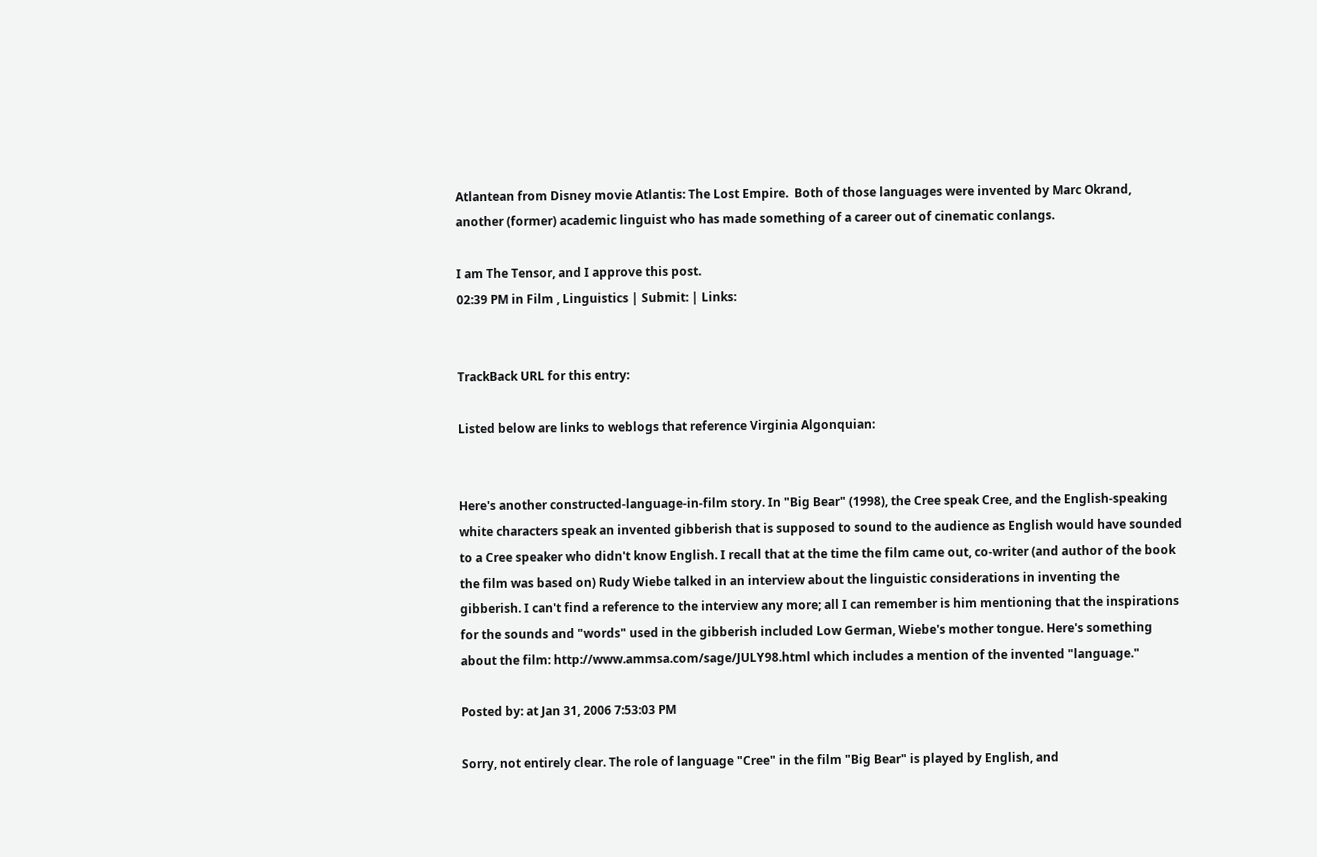Atlantean from Disney movie Atlantis: The Lost Empire.  Both of those languages were invented by Marc Okrand, another (former) academic linguist who has made something of a career out of cinematic conlangs.

I am The Tensor, and I approve this post.
02:39 PM in Film , Linguistics | Submit: | Links:


TrackBack URL for this entry:

Listed below are links to weblogs that reference Virginia Algonquian:


Here's another constructed-language-in-film story. In "Big Bear" (1998), the Cree speak Cree, and the English-speaking white characters speak an invented gibberish that is supposed to sound to the audience as English would have sounded to a Cree speaker who didn't know English. I recall that at the time the film came out, co-writer (and author of the book the film was based on) Rudy Wiebe talked in an interview about the linguistic considerations in inventing the gibberish. I can't find a reference to the interview any more; all I can remember is him mentioning that the inspirations for the sounds and "words" used in the gibberish included Low German, Wiebe's mother tongue. Here's something about the film: http://www.ammsa.com/sage/JULY98.html which includes a mention of the invented "language."

Posted by: at Jan 31, 2006 7:53:03 PM

Sorry, not entirely clear. The role of language "Cree" in the film "Big Bear" is played by English, and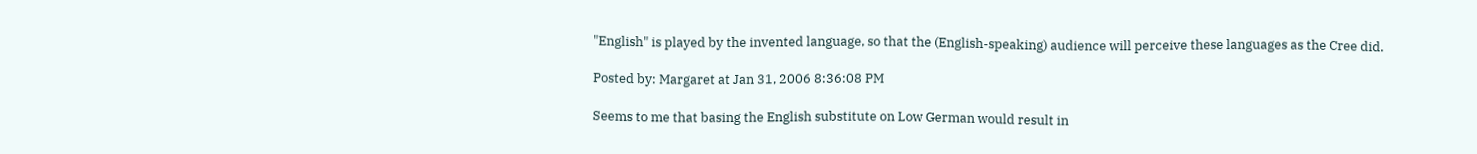"English" is played by the invented language, so that the (English-speaking) audience will perceive these languages as the Cree did.

Posted by: Margaret at Jan 31, 2006 8:36:08 PM

Seems to me that basing the English substitute on Low German would result in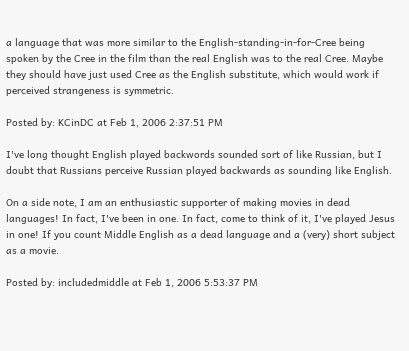a language that was more similar to the English-standing-in-for-Cree being spoken by the Cree in the film than the real English was to the real Cree. Maybe they should have just used Cree as the English substitute, which would work if perceived strangeness is symmetric.

Posted by: KCinDC at Feb 1, 2006 2:37:51 PM

I've long thought English played backwords sounded sort of like Russian, but I doubt that Russians perceive Russian played backwards as sounding like English.

On a side note, I am an enthusiastic supporter of making movies in dead languages! In fact, I've been in one. In fact, come to think of it, I've played Jesus in one! If you count Middle English as a dead language and a (very) short subject as a movie.

Posted by: includedmiddle at Feb 1, 2006 5:53:37 PM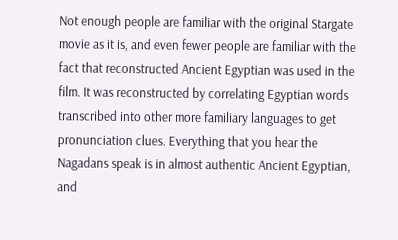Not enough people are familiar with the original Stargate movie as it is, and even fewer people are familiar with the fact that reconstructed Ancient Egyptian was used in the film. It was reconstructed by correlating Egyptian words transcribed into other more familiary languages to get pronunciation clues. Everything that you hear the Nagadans speak is in almost authentic Ancient Egyptian, and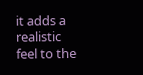it adds a realistic feel to the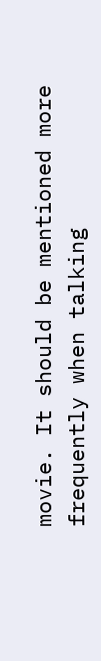movie. It should be mentioned more frequently when talking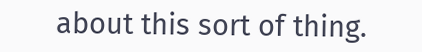about this sort of thing.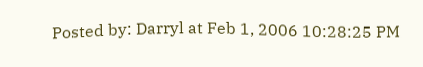Posted by: Darryl at Feb 1, 2006 10:28:25 PM